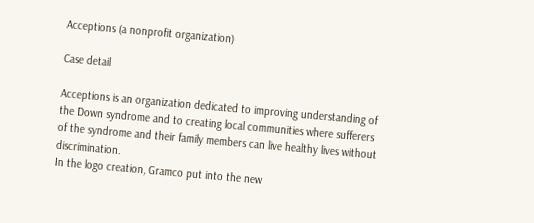Acceptions (a nonprofit organization)

Case detail

Acceptions is an organization dedicated to improving understanding of the Down syndrome and to creating local communities where sufferers of the syndrome and their family members can live healthy lives without discrimination.
In the logo creation, Gramco put into the new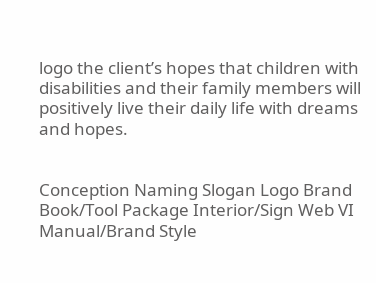logo the client’s hopes that children with disabilities and their family members will positively live their daily life with dreams and hopes.


Conception Naming Slogan Logo Brand Book/Tool Package Interior/Sign Web VI Manual/Brand Style